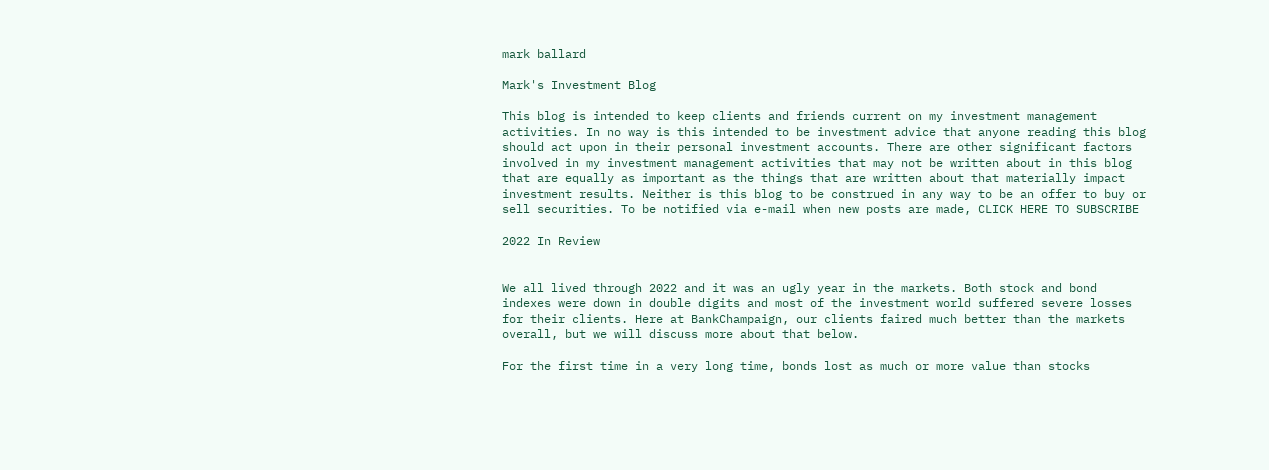mark ballard

Mark's Investment Blog

This blog is intended to keep clients and friends current on my investment management activities. In no way is this intended to be investment advice that anyone reading this blog should act upon in their personal investment accounts. There are other significant factors involved in my investment management activities that may not be written about in this blog that are equally as important as the things that are written about that materially impact investment results. Neither is this blog to be construed in any way to be an offer to buy or sell securities. To be notified via e-mail when new posts are made, CLICK HERE TO SUBSCRIBE

2022 In Review


We all lived through 2022 and it was an ugly year in the markets. Both stock and bond indexes were down in double digits and most of the investment world suffered severe losses for their clients. Here at BankChampaign, our clients faired much better than the markets overall, but we will discuss more about that below.

For the first time in a very long time, bonds lost as much or more value than stocks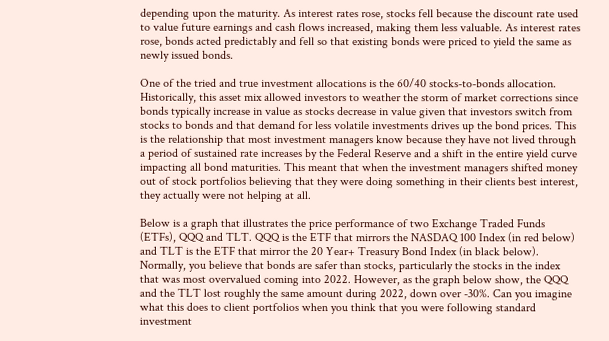depending upon the maturity. As interest rates rose, stocks fell because the discount rate used to value future earnings and cash flows increased, making them less valuable. As interest rates rose, bonds acted predictably and fell so that existing bonds were priced to yield the same as newly issued bonds.

One of the tried and true investment allocations is the 60/40 stocks-to-bonds allocation. Historically, this asset mix allowed investors to weather the storm of market corrections since bonds typically increase in value as stocks decrease in value given that investors switch from stocks to bonds and that demand for less volatile investments drives up the bond prices. This is the relationship that most investment managers know because they have not lived through a period of sustained rate increases by the Federal Reserve and a shift in the entire yield curve impacting all bond maturities. This meant that when the investment managers shifted money out of stock portfolios believing that they were doing something in their clients best interest, they actually were not helping at all.

Below is a graph that illustrates the price performance of two Exchange Traded Funds (ETFs), QQQ and TLT. QQQ is the ETF that mirrors the NASDAQ 100 Index (in red below) and TLT is the ETF that mirror the 20 Year+ Treasury Bond Index (in black below). Normally, you believe that bonds are safer than stocks, particularly the stocks in the index that was most overvalued coming into 2022. However, as the graph below show, the QQQ and the TLT lost roughly the same amount during 2022, down over -30%. Can you imagine what this does to client portfolios when you think that you were following standard investment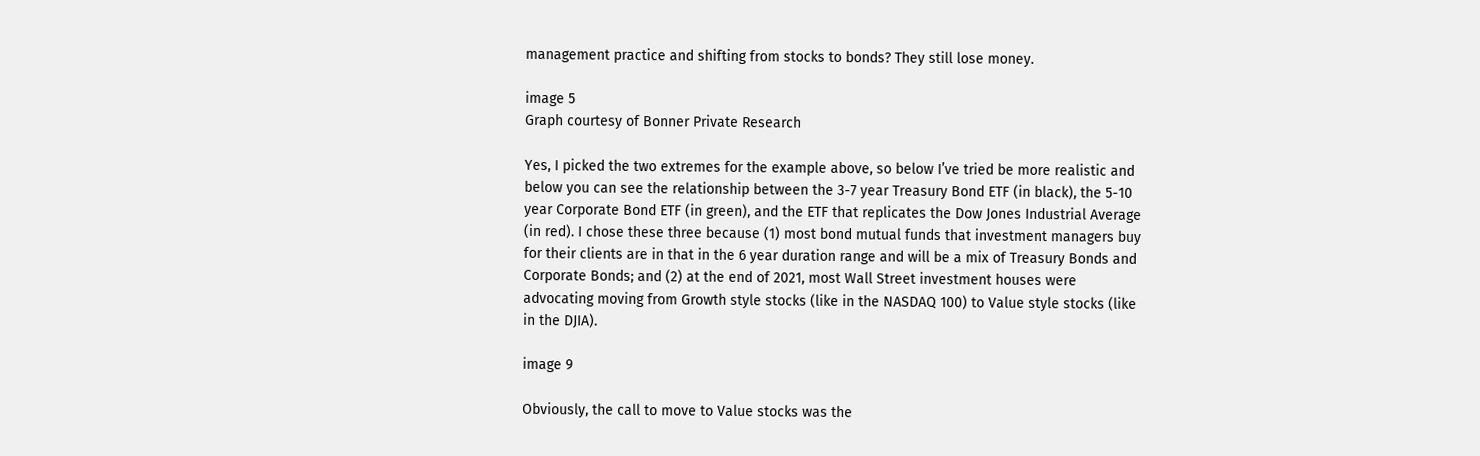management practice and shifting from stocks to bonds? They still lose money.

image 5
Graph courtesy of Bonner Private Research

Yes, I picked the two extremes for the example above, so below I’ve tried be more realistic and below you can see the relationship between the 3-7 year Treasury Bond ETF (in black), the 5-10 year Corporate Bond ETF (in green), and the ETF that replicates the Dow Jones Industrial Average (in red). I chose these three because (1) most bond mutual funds that investment managers buy for their clients are in that in the 6 year duration range and will be a mix of Treasury Bonds and Corporate Bonds; and (2) at the end of 2021, most Wall Street investment houses were advocating moving from Growth style stocks (like in the NASDAQ 100) to Value style stocks (like in the DJIA).

image 9

Obviously, the call to move to Value stocks was the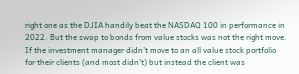right one as the DJIA handily beat the NASDAQ 100 in performance in 2022. But the swap to bonds from value stocks was not the right move. If the investment manager didn’t move to an all value stock portfolio for their clients (and most didn’t) but instead the client was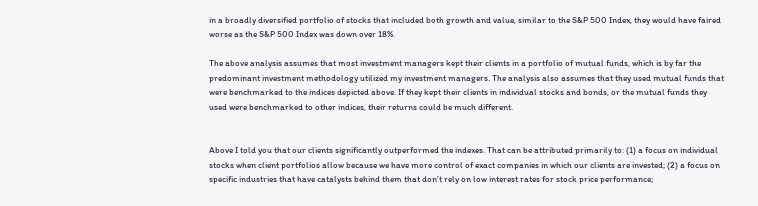in a broadly diversified portfolio of stocks that included both growth and value, similar to the S&P 500 Index, they would have faired worse as the S&P 500 Index was down over 18%.

The above analysis assumes that most investment managers kept their clients in a portfolio of mutual funds, which is by far the predominant investment methodology utilized my investment managers. The analysis also assumes that they used mutual funds that were benchmarked to the indices depicted above. If they kept their clients in individual stocks and bonds, or the mutual funds they used were benchmarked to other indices, their returns could be much different.


Above I told you that our clients significantly outperformed the indexes. That can be attributed primarily to: (1) a focus on individual stocks when client portfolios allow because we have more control of exact companies in which our clients are invested; (2) a focus on specific industries that have catalysts behind them that don’t rely on low interest rates for stock price performance;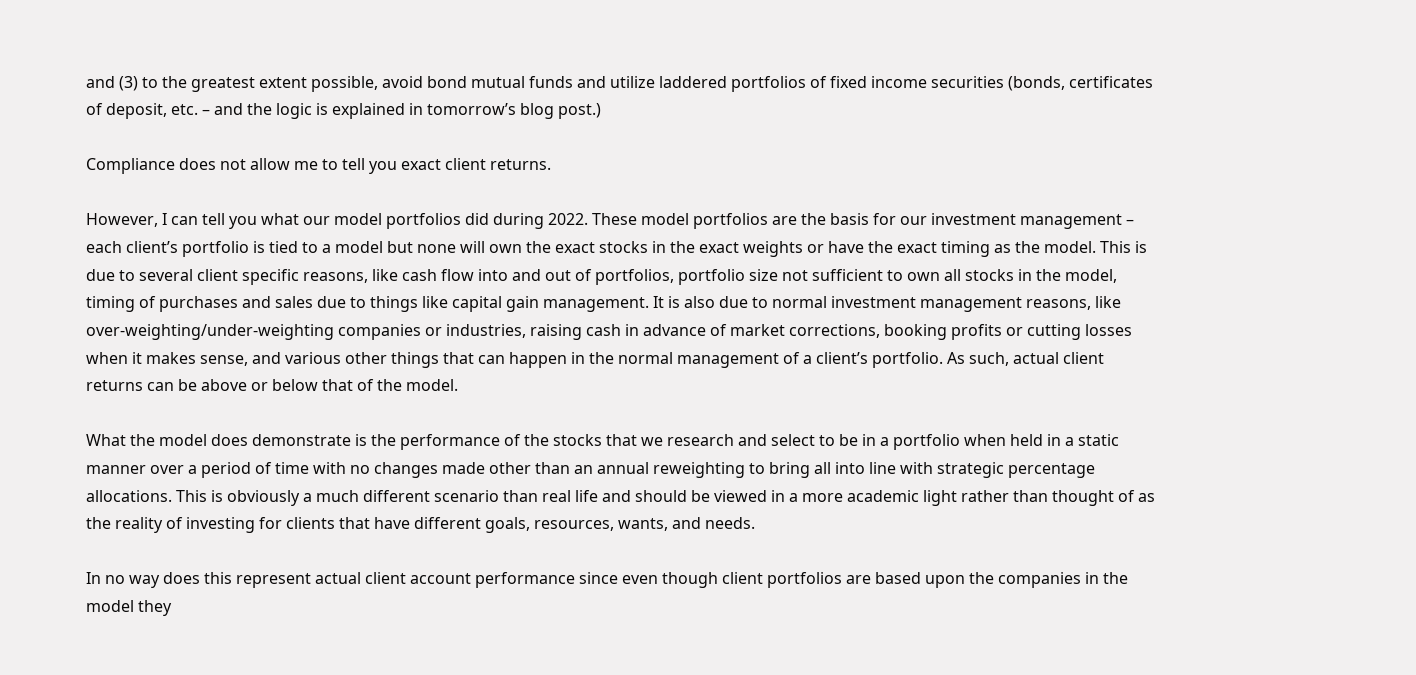and (3) to the greatest extent possible, avoid bond mutual funds and utilize laddered portfolios of fixed income securities (bonds, certificates of deposit, etc. – and the logic is explained in tomorrow’s blog post.)

Compliance does not allow me to tell you exact client returns.

However, I can tell you what our model portfolios did during 2022. These model portfolios are the basis for our investment management – each client’s portfolio is tied to a model but none will own the exact stocks in the exact weights or have the exact timing as the model. This is due to several client specific reasons, like cash flow into and out of portfolios, portfolio size not sufficient to own all stocks in the model, timing of purchases and sales due to things like capital gain management. It is also due to normal investment management reasons, like over-weighting/under-weighting companies or industries, raising cash in advance of market corrections, booking profits or cutting losses when it makes sense, and various other things that can happen in the normal management of a client’s portfolio. As such, actual client returns can be above or below that of the model.

What the model does demonstrate is the performance of the stocks that we research and select to be in a portfolio when held in a static manner over a period of time with no changes made other than an annual reweighting to bring all into line with strategic percentage allocations. This is obviously a much different scenario than real life and should be viewed in a more academic light rather than thought of as the reality of investing for clients that have different goals, resources, wants, and needs.

In no way does this represent actual client account performance since even though client portfolios are based upon the companies in the model they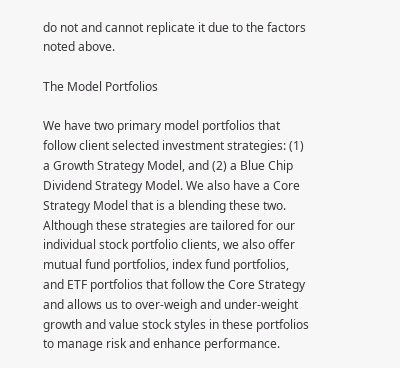do not and cannot replicate it due to the factors noted above.

The Model Portfolios

We have two primary model portfolios that follow client selected investment strategies: (1) a Growth Strategy Model, and (2) a Blue Chip Dividend Strategy Model. We also have a Core Strategy Model that is a blending these two. Although these strategies are tailored for our individual stock portfolio clients, we also offer mutual fund portfolios, index fund portfolios, and ETF portfolios that follow the Core Strategy and allows us to over-weigh and under-weight growth and value stock styles in these portfolios to manage risk and enhance performance.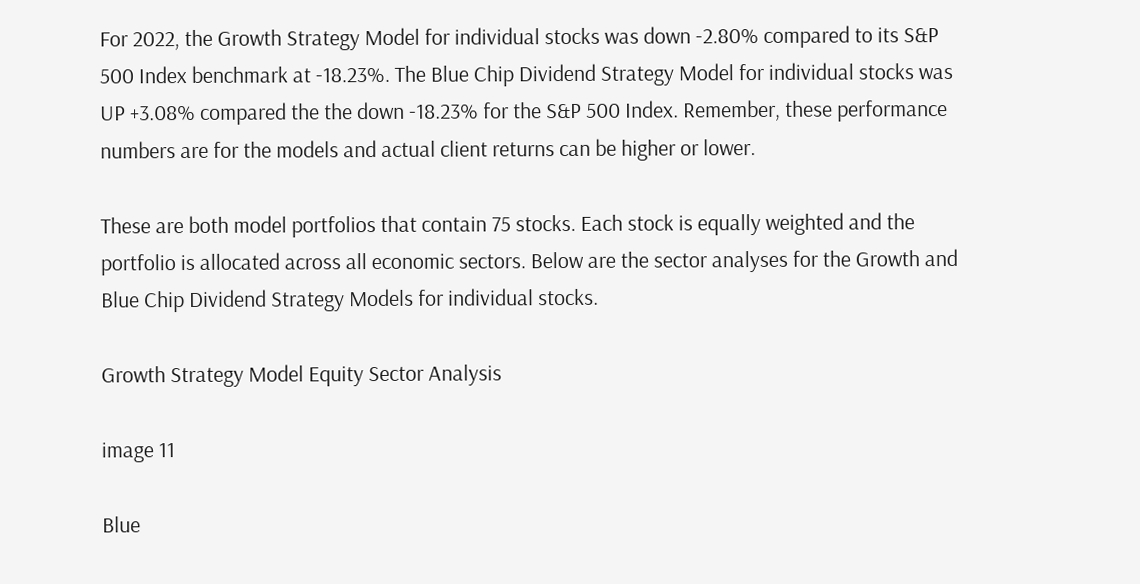For 2022, the Growth Strategy Model for individual stocks was down -2.80% compared to its S&P 500 Index benchmark at -18.23%. The Blue Chip Dividend Strategy Model for individual stocks was UP +3.08% compared the the down -18.23% for the S&P 500 Index. Remember, these performance numbers are for the models and actual client returns can be higher or lower.

These are both model portfolios that contain 75 stocks. Each stock is equally weighted and the portfolio is allocated across all economic sectors. Below are the sector analyses for the Growth and Blue Chip Dividend Strategy Models for individual stocks.

Growth Strategy Model Equity Sector Analysis

image 11

Blue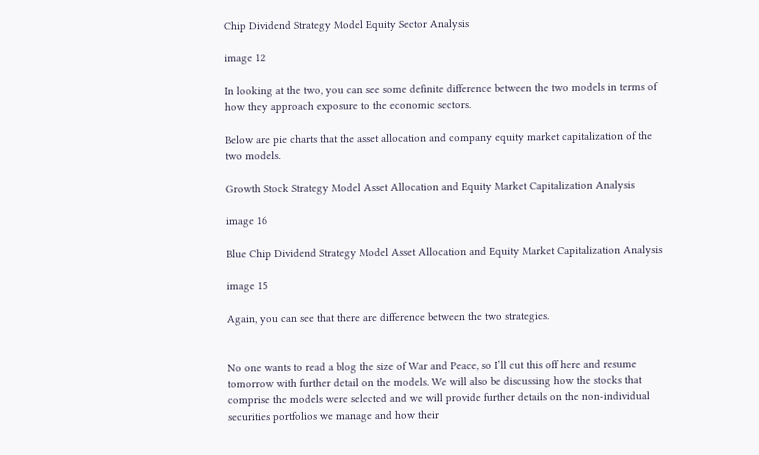Chip Dividend Strategy Model Equity Sector Analysis

image 12

In looking at the two, you can see some definite difference between the two models in terms of how they approach exposure to the economic sectors.

Below are pie charts that the asset allocation and company equity market capitalization of the two models.

Growth Stock Strategy Model Asset Allocation and Equity Market Capitalization Analysis

image 16

Blue Chip Dividend Strategy Model Asset Allocation and Equity Market Capitalization Analysis

image 15

Again, you can see that there are difference between the two strategies.


No one wants to read a blog the size of War and Peace, so I’ll cut this off here and resume tomorrow with further detail on the models. We will also be discussing how the stocks that comprise the models were selected and we will provide further details on the non-individual securities portfolios we manage and how their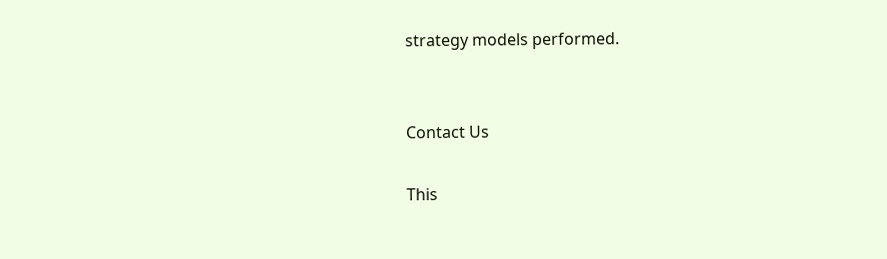strategy models performed.


Contact Us

This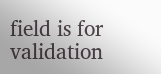field is for validation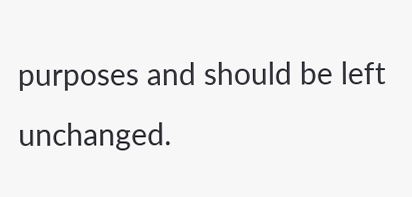purposes and should be left unchanged.